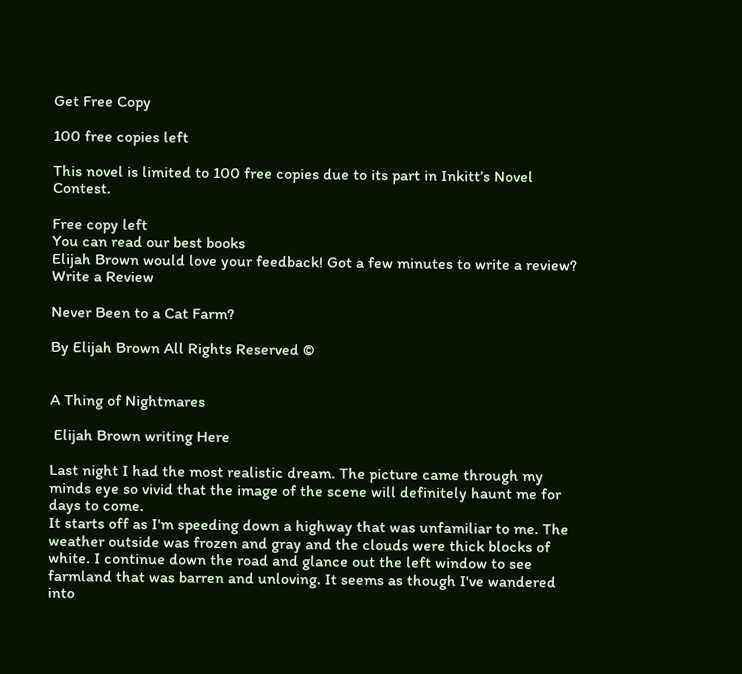Get Free Copy

100 free copies left

This novel is limited to 100 free copies due to its part in Inkitt’s Novel Contest.

Free copy left
You can read our best books
Elijah Brown would love your feedback! Got a few minutes to write a review?
Write a Review

Never Been to a Cat Farm?

By Elijah Brown All Rights Reserved ©


A Thing of Nightmares

 Elijah Brown writing Here

Last night I had the most realistic dream. The picture came through my minds eye so vivid that the image of the scene will definitely haunt me for days to come.
It starts off as I'm speeding down a highway that was unfamiliar to me. The weather outside was frozen and gray and the clouds were thick blocks of white. I continue down the road and glance out the left window to see farmland that was barren and unloving. It seems as though I've wandered into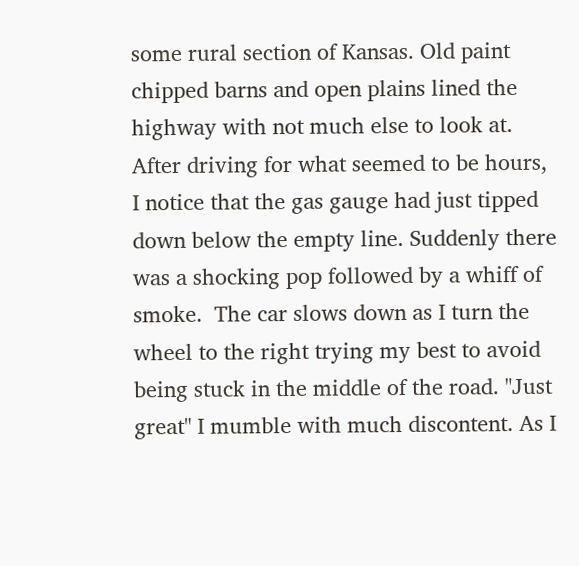some rural section of Kansas. Old paint chipped barns and open plains lined the highway with not much else to look at. After driving for what seemed to be hours, I notice that the gas gauge had just tipped down below the empty line. Suddenly there was a shocking pop followed by a whiff of smoke.  The car slows down as I turn the wheel to the right trying my best to avoid being stuck in the middle of the road. "Just great" I mumble with much discontent. As I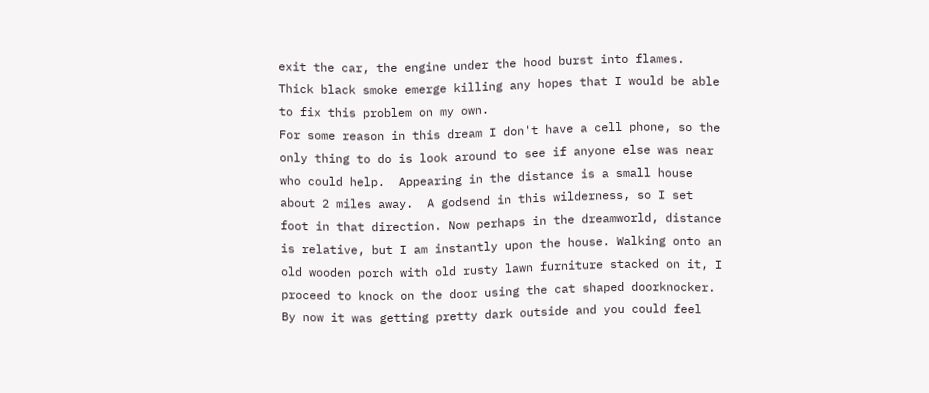exit the car, the engine under the hood burst into flames. Thick black smoke emerge killing any hopes that I would be able to fix this problem on my own.
For some reason in this dream I don't have a cell phone, so the only thing to do is look around to see if anyone else was near who could help.  Appearing in the distance is a small house about 2 miles away.  A godsend in this wilderness, so I set foot in that direction. Now perhaps in the dreamworld, distance is relative, but I am instantly upon the house. Walking onto an old wooden porch with old rusty lawn furniture stacked on it, I proceed to knock on the door using the cat shaped doorknocker.  By now it was getting pretty dark outside and you could feel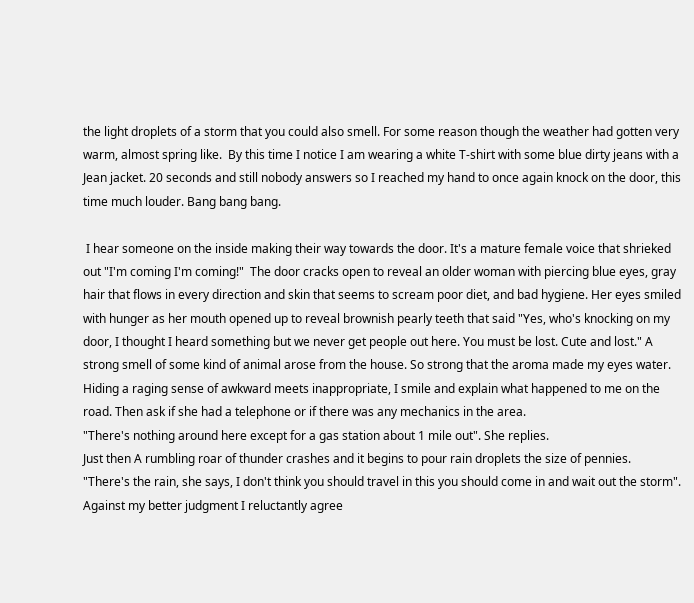the light droplets of a storm that you could also smell. For some reason though the weather had gotten very warm, almost spring like.  By this time I notice I am wearing a white T-shirt with some blue dirty jeans with a Jean jacket. 20 seconds and still nobody answers so I reached my hand to once again knock on the door, this time much louder. Bang bang bang.

 I hear someone on the inside making their way towards the door. It's a mature female voice that shrieked out "I'm coming I'm coming!"  The door cracks open to reveal an older woman with piercing blue eyes, gray hair that flows in every direction and skin that seems to scream poor diet, and bad hygiene. Her eyes smiled with hunger as her mouth opened up to reveal brownish pearly teeth that said "Yes, who's knocking on my door, I thought I heard something but we never get people out here. You must be lost. Cute and lost." A strong smell of some kind of animal arose from the house. So strong that the aroma made my eyes water.   Hiding a raging sense of awkward meets inappropriate, I smile and explain what happened to me on the road. Then ask if she had a telephone or if there was any mechanics in the area.
"There's nothing around here except for a gas station about 1 mile out". She replies.
Just then A rumbling roar of thunder crashes and it begins to pour rain droplets the size of pennies.
"There's the rain, she says, I don't think you should travel in this you should come in and wait out the storm".
Against my better judgment I reluctantly agree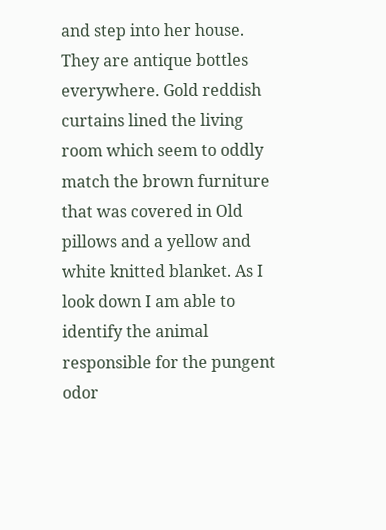and step into her house.  They are antique bottles everywhere. Gold reddish curtains lined the living room which seem to oddly  match the brown furniture that was covered in Old pillows and a yellow and white knitted blanket. As I look down I am able to identify the animal responsible for the pungent odor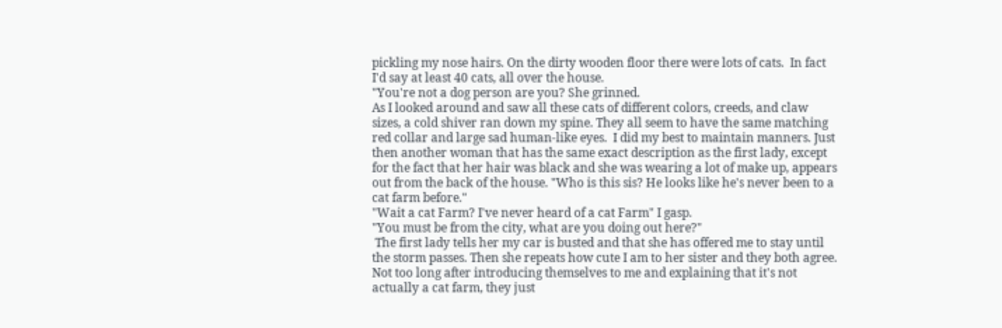pickling my nose hairs. On the dirty wooden floor there were lots of cats.  In fact I'd say at least 40 cats, all over the house.
"You're not a dog person are you? She grinned.
As I looked around and saw all these cats of different colors, creeds, and claw sizes, a cold shiver ran down my spine. They all seem to have the same matching red collar and large sad human-like eyes.  I did my best to maintain manners. Just then another woman that has the same exact description as the first lady, except for the fact that her hair was black and she was wearing a lot of make up, appears out from the back of the house. "Who is this sis? He looks like he's never been to a cat farm before."
"Wait a cat Farm? I've never heard of a cat Farm" I gasp.
"You must be from the city, what are you doing out here?"
 The first lady tells her my car is busted and that she has offered me to stay until the storm passes. Then she repeats how cute I am to her sister and they both agree. Not too long after introducing themselves to me and explaining that it's not actually a cat farm, they just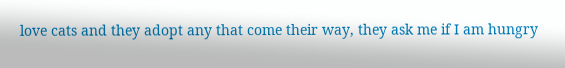love cats and they adopt any that come their way, they ask me if I am hungry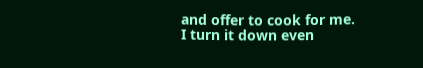and offer to cook for me.  I turn it down even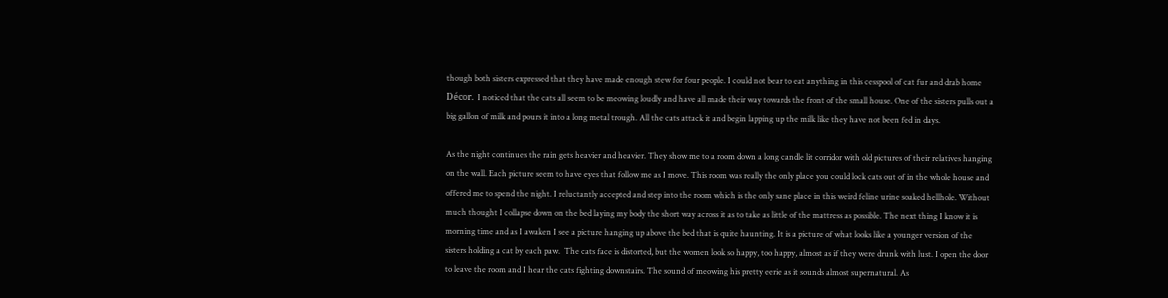though both sisters expressed that they have made enough stew for four people. I could not bear to eat anything in this cesspool of cat fur and drab home Décor.  I noticed that the cats all seem to be meowing loudly and have all made their way towards the front of the small house. One of the sisters pulls out a big gallon of milk and pours it into a long metal trough. All the cats attack it and begin lapping up the milk like they have not been fed in days.

As the night continues the rain gets heavier and heavier. They show me to a room down a long candle lit corridor with old pictures of their relatives hanging on the wall. Each picture seem to have eyes that follow me as I move. This room was really the only place you could lock cats out of in the whole house and offered me to spend the night. I reluctantly accepted and step into the room which is the only sane place in this weird feline urine soaked hellhole. Without much thought I collapse down on the bed laying my body the short way across it as to take as little of the mattress as possible. The next thing I know it is morning time and as I awaken I see a picture hanging up above the bed that is quite haunting. It is a picture of what looks like a younger version of the sisters holding a cat by each paw.  The cats face is distorted, but the women look so happy, too happy, almost as if they were drunk with lust. I open the door to leave the room and I hear the cats fighting downstairs. The sound of meowing his pretty eerie as it sounds almost supernatural. As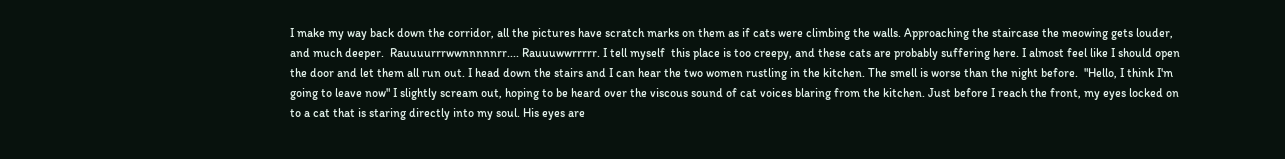I make my way back down the corridor, all the pictures have scratch marks on them as if cats were climbing the walls. Approaching the staircase the meowing gets louder, and much deeper.  Rauuuurrrwwnnnnnrr.... Rauuuwwrrrrr. I tell myself  this place is too creepy, and these cats are probably suffering here. I almost feel like I should open the door and let them all run out. I head down the stairs and I can hear the two women rustling in the kitchen. The smell is worse than the night before.  "Hello, I think I'm going to leave now" I slightly scream out, hoping to be heard over the viscous sound of cat voices blaring from the kitchen. Just before I reach the front, my eyes locked on to a cat that is staring directly into my soul. His eyes are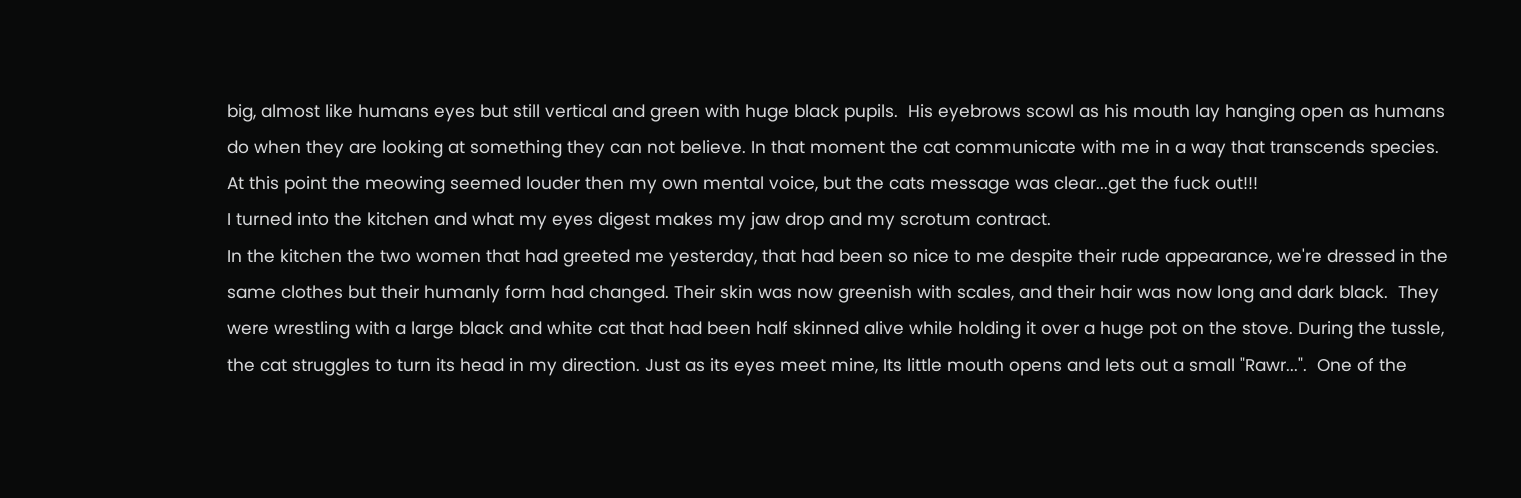big, almost like humans eyes but still vertical and green with huge black pupils.  His eyebrows scowl as his mouth lay hanging open as humans do when they are looking at something they can not believe. In that moment the cat communicate with me in a way that transcends species. At this point the meowing seemed louder then my own mental voice, but the cats message was clear...get the fuck out!!!
I turned into the kitchen and what my eyes digest makes my jaw drop and my scrotum contract.
In the kitchen the two women that had greeted me yesterday, that had been so nice to me despite their rude appearance, we're dressed in the same clothes but their humanly form had changed. Their skin was now greenish with scales, and their hair was now long and dark black.  They were wrestling with a large black and white cat that had been half skinned alive while holding it over a huge pot on the stove. During the tussle, the cat struggles to turn its head in my direction. Just as its eyes meet mine, Its little mouth opens and lets out a small "Rawr...".  One of the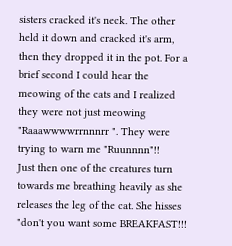sisters cracked it's neck. The other held it down and cracked it's arm, then they dropped it in the pot. For a brief second I could hear the meowing of the cats and I realized they were not just meowing "Raaawwwwrrnnnrr ". They were trying to warn me "Ruunnnn"!!
Just then one of the creatures turn towards me breathing heavily as she releases the leg of the cat. She hisses "don't you want some BREAKFAST!!!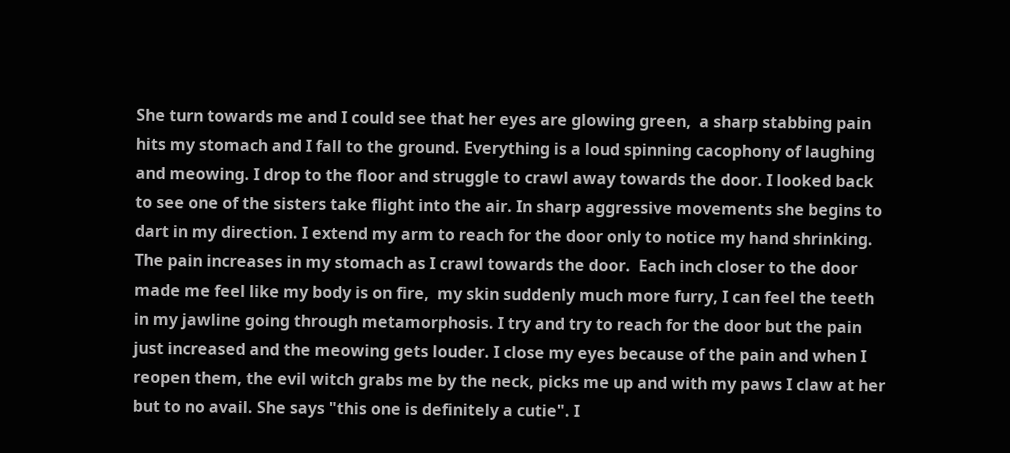She turn towards me and I could see that her eyes are glowing green,  a sharp stabbing pain hits my stomach and I fall to the ground. Everything is a loud spinning cacophony of laughing and meowing. I drop to the floor and struggle to crawl away towards the door. I looked back to see one of the sisters take flight into the air. In sharp aggressive movements she begins to dart in my direction. I extend my arm to reach for the door only to notice my hand shrinking. The pain increases in my stomach as I crawl towards the door.  Each inch closer to the door made me feel like my body is on fire,  my skin suddenly much more furry, I can feel the teeth in my jawline going through metamorphosis. I try and try to reach for the door but the pain just increased and the meowing gets louder. I close my eyes because of the pain and when I reopen them, the evil witch grabs me by the neck, picks me up and with my paws I claw at her but to no avail. She says "this one is definitely a cutie". I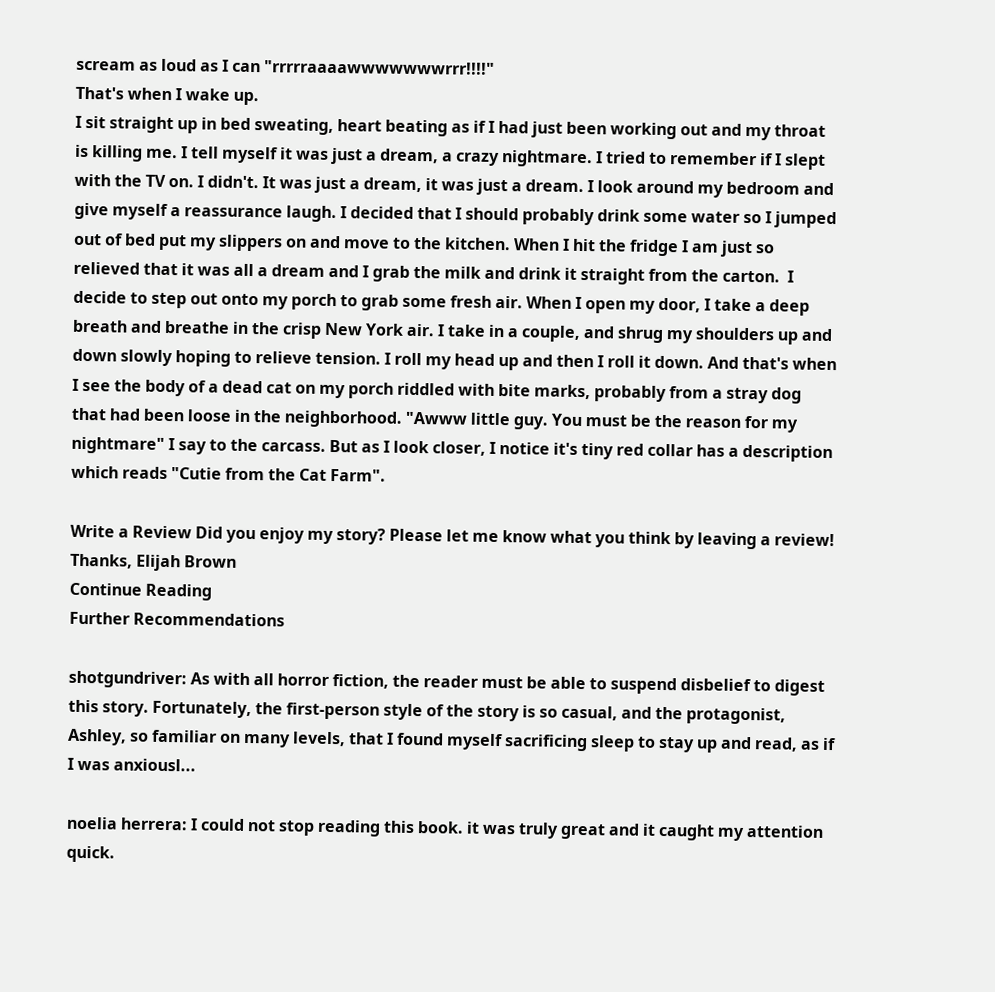scream as loud as I can "rrrrraaaawwwwwwwrrr!!!!"
That's when I wake up.
I sit straight up in bed sweating, heart beating as if I had just been working out and my throat is killing me. I tell myself it was just a dream, a crazy nightmare. I tried to remember if I slept with the TV on. I didn't. It was just a dream, it was just a dream. I look around my bedroom and give myself a reassurance laugh. I decided that I should probably drink some water so I jumped out of bed put my slippers on and move to the kitchen. When I hit the fridge I am just so relieved that it was all a dream and I grab the milk and drink it straight from the carton.  I decide to step out onto my porch to grab some fresh air. When I open my door, I take a deep breath and breathe in the crisp New York air. I take in a couple, and shrug my shoulders up and down slowly hoping to relieve tension. I roll my head up and then I roll it down. And that's when I see the body of a dead cat on my porch riddled with bite marks, probably from a stray dog that had been loose in the neighborhood. "Awww little guy. You must be the reason for my nightmare" I say to the carcass. But as I look closer, I notice it's tiny red collar has a description which reads "Cutie from the Cat Farm".

Write a Review Did you enjoy my story? Please let me know what you think by leaving a review! Thanks, Elijah Brown
Continue Reading
Further Recommendations

shotgundriver: As with all horror fiction, the reader must be able to suspend disbelief to digest this story. Fortunately, the first-person style of the story is so casual, and the protagonist, Ashley, so familiar on many levels, that I found myself sacrificing sleep to stay up and read, as if I was anxiousl...

noelia herrera: I could not stop reading this book. it was truly great and it caught my attention quick.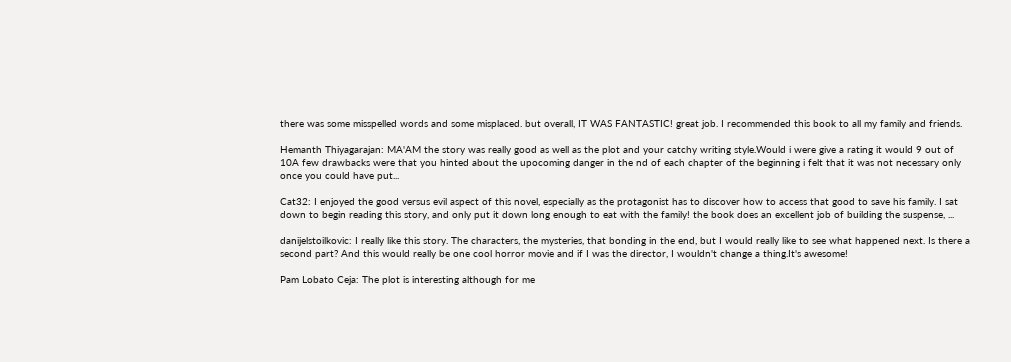there was some misspelled words and some misplaced. but overall, IT WAS FANTASTIC! great job. I recommended this book to all my family and friends.

Hemanth Thiyagarajan: MA'AM the story was really good as well as the plot and your catchy writing style.Would i were give a rating it would 9 out of 10A few drawbacks were that you hinted about the upocoming danger in the nd of each chapter of the beginning i felt that it was not necessary only once you could have put...

Cat32: I enjoyed the good versus evil aspect of this novel, especially as the protagonist has to discover how to access that good to save his family. I sat down to begin reading this story, and only put it down long enough to eat with the family! the book does an excellent job of building the suspense, ...

danijelstoilkovic: I really like this story. The characters, the mysteries, that bonding in the end, but I would really like to see what happened next. Is there a second part? And this would really be one cool horror movie and if I was the director, I wouldn't change a thing.It's awesome!

Pam Lobato Ceja: The plot is interesting although for me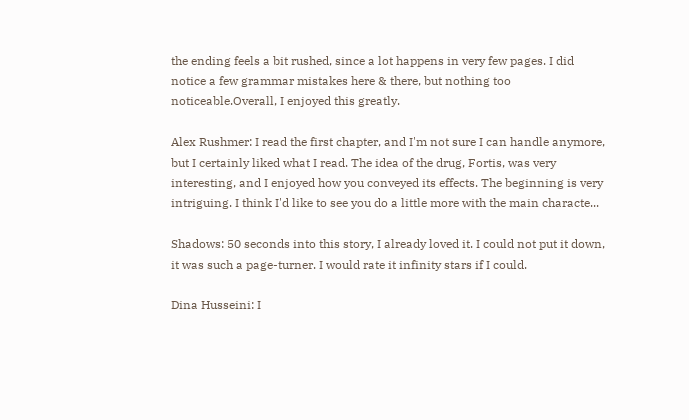the ending feels a bit rushed, since a lot happens in very few pages. I did notice a few grammar mistakes here & there, but nothing too noticeable.Overall, I enjoyed this greatly.

Alex Rushmer: I read the first chapter, and I'm not sure I can handle anymore, but I certainly liked what I read. The idea of the drug, Fortis, was very interesting, and I enjoyed how you conveyed its effects. The beginning is very intriguing. I think I'd like to see you do a little more with the main characte...

Shadows: 50 seconds into this story, I already loved it. I could not put it down, it was such a page-turner. I would rate it infinity stars if I could.

Dina Husseini: I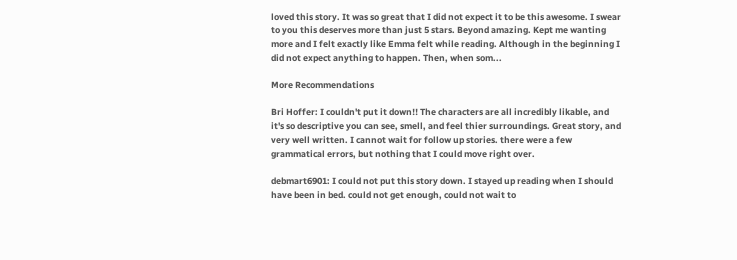loved this story. It was so great that I did not expect it to be this awesome. I swear to you this deserves more than just 5 stars. Beyond amazing. Kept me wanting more and I felt exactly like Emma felt while reading. Although in the beginning I did not expect anything to happen. Then, when som...

More Recommendations

Bri Hoffer: I couldn't put it down!! The characters are all incredibly likable, and it's so descriptive you can see, smell, and feel thier surroundings. Great story, and very well written. I cannot wait for follow up stories. there were a few grammatical errors, but nothing that I could move right over.

debmart6901: I could not put this story down. I stayed up reading when I should have been in bed. could not get enough, could not wait to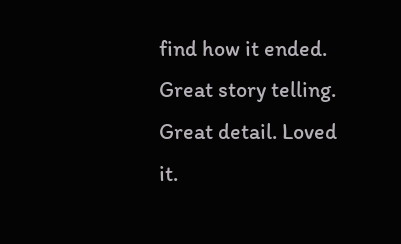find how it ended. Great story telling. Great detail. Loved it.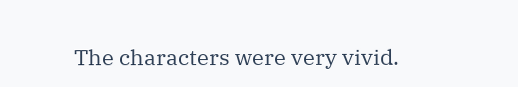The characters were very vivid.